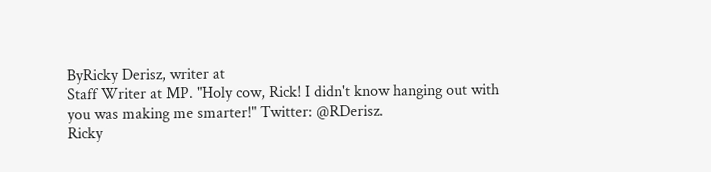ByRicky Derisz, writer at
Staff Writer at MP. "Holy cow, Rick! I didn't know hanging out with you was making me smarter!" Twitter: @RDerisz.
Ricky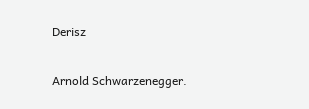Derisz

Arnold Schwarzenegger.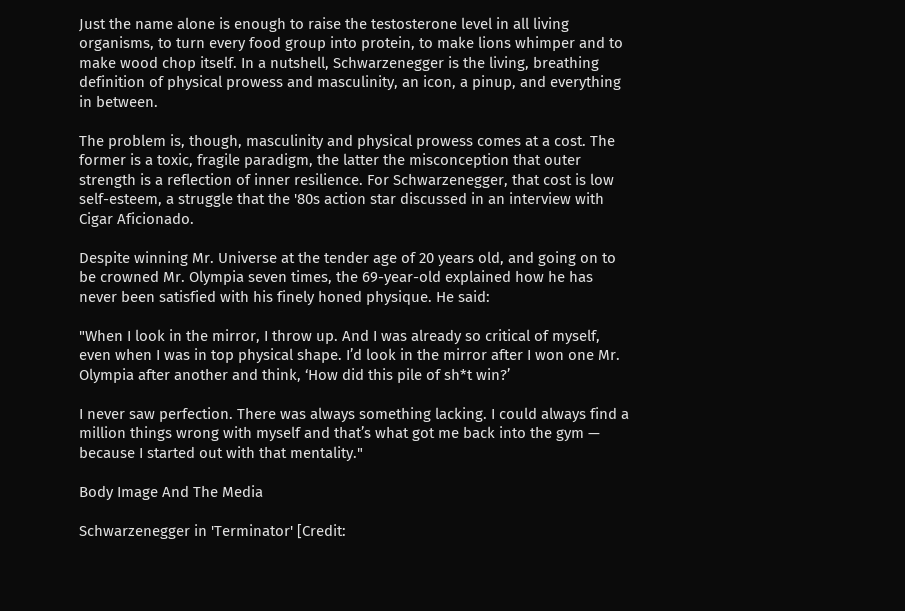Just the name alone is enough to raise the testosterone level in all living organisms, to turn every food group into protein, to make lions whimper and to make wood chop itself. In a nutshell, Schwarzenegger is the living, breathing definition of physical prowess and masculinity, an icon, a pinup, and everything in between.

The problem is, though, masculinity and physical prowess comes at a cost. The former is a toxic, fragile paradigm, the latter the misconception that outer strength is a reflection of inner resilience. For Schwarzenegger, that cost is low self-esteem, a struggle that the '80s action star discussed in an interview with Cigar Aficionado.

Despite winning Mr. Universe at the tender age of 20 years old, and going on to be crowned Mr. Olympia seven times, the 69-year-old explained how he has never been satisfied with his finely honed physique. He said:

"When I look in the mirror, I throw up. And I was already so critical of myself, even when I was in top physical shape. I’d look in the mirror after I won one Mr. Olympia after another and think, ‘How did this pile of sh*t win?’

I never saw perfection. There was always something lacking. I could always find a million things wrong with myself and that’s what got me back into the gym — because I started out with that mentality."

Body Image And The Media

Schwarzenegger in 'Terminator' [Credit: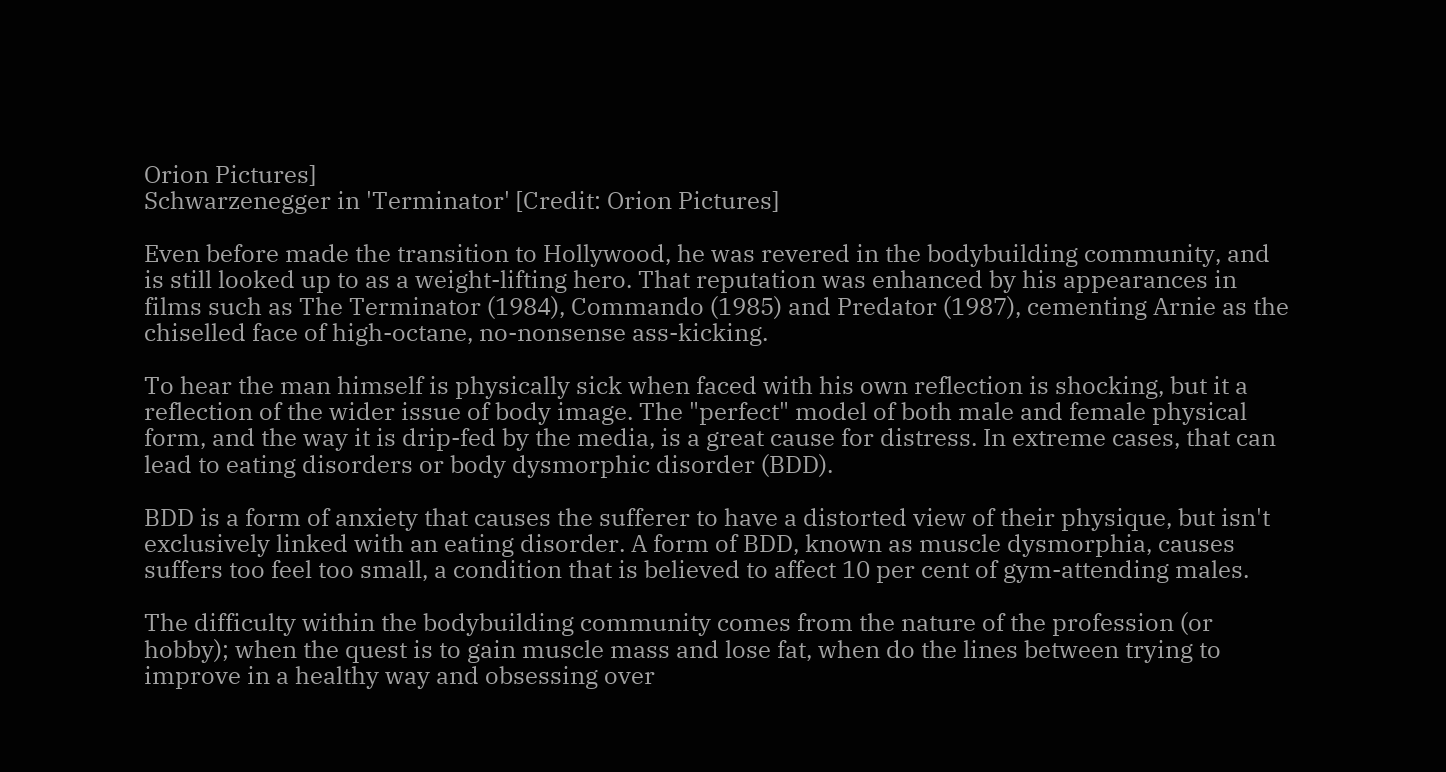Orion Pictures]
Schwarzenegger in 'Terminator' [Credit: Orion Pictures]

Even before made the transition to Hollywood, he was revered in the bodybuilding community, and is still looked up to as a weight-lifting hero. That reputation was enhanced by his appearances in films such as The Terminator (1984), Commando (1985) and Predator (1987), cementing Arnie as the chiselled face of high-octane, no-nonsense ass-kicking.

To hear the man himself is physically sick when faced with his own reflection is shocking, but it a reflection of the wider issue of body image. The "perfect" model of both male and female physical form, and the way it is drip-fed by the media, is a great cause for distress. In extreme cases, that can lead to eating disorders or body dysmorphic disorder (BDD).

BDD is a form of anxiety that causes the sufferer to have a distorted view of their physique, but isn't exclusively linked with an eating disorder. A form of BDD, known as muscle dysmorphia, causes suffers too feel too small, a condition that is believed to affect 10 per cent of gym-attending males.

The difficulty within the bodybuilding community comes from the nature of the profession (or hobby); when the quest is to gain muscle mass and lose fat, when do the lines between trying to improve in a healthy way and obsessing over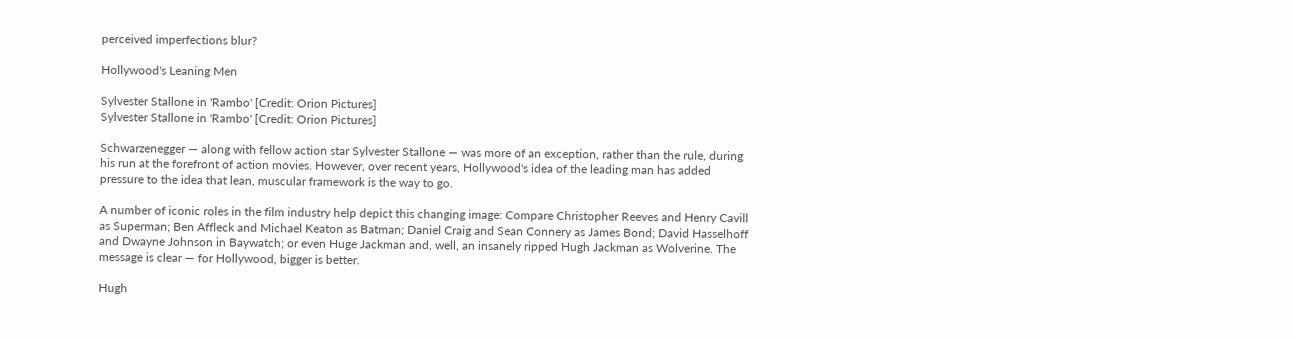perceived imperfections blur?

Hollywood's Leaning Men

Sylvester Stallone in 'Rambo' [Credit: Orion Pictures]
Sylvester Stallone in 'Rambo' [Credit: Orion Pictures]

Schwarzenegger — along with fellow action star Sylvester Stallone — was more of an exception, rather than the rule, during his run at the forefront of action movies. However, over recent years, Hollywood's idea of the leading man has added pressure to the idea that lean, muscular framework is the way to go.

A number of iconic roles in the film industry help depict this changing image: Compare Christopher Reeves and Henry Cavill as Superman; Ben Affleck and Michael Keaton as Batman; Daniel Craig and Sean Connery as James Bond; David Hasselhoff and Dwayne Johnson in Baywatch; or even Huge Jackman and, well, an insanely ripped Hugh Jackman as Wolverine. The message is clear — for Hollywood, bigger is better.

Hugh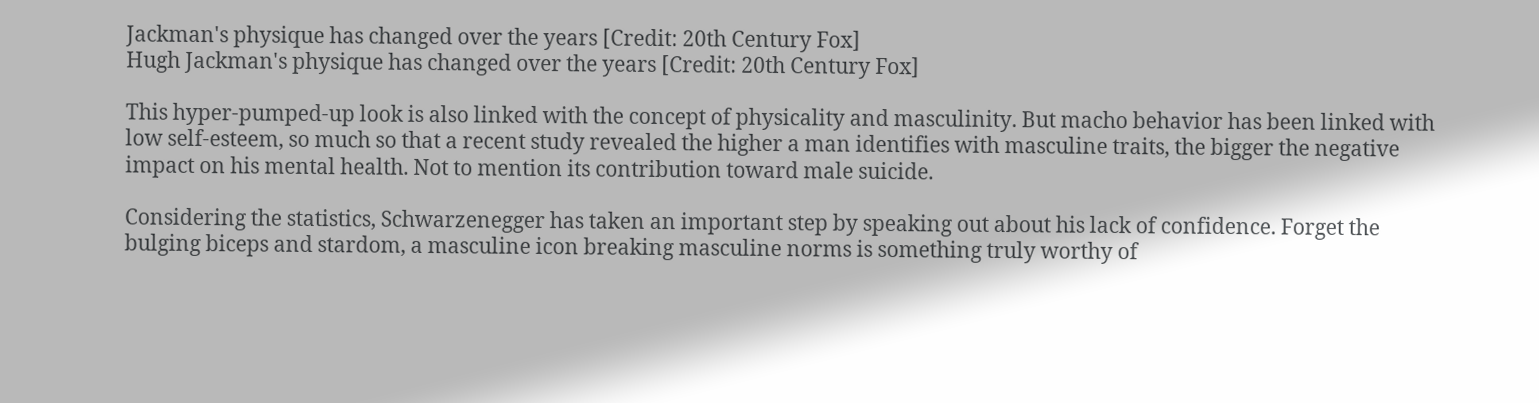Jackman's physique has changed over the years [Credit: 20th Century Fox]
Hugh Jackman's physique has changed over the years [Credit: 20th Century Fox]

This hyper-pumped-up look is also linked with the concept of physicality and masculinity. But macho behavior has been linked with low self-esteem, so much so that a recent study revealed the higher a man identifies with masculine traits, the bigger the negative impact on his mental health. Not to mention its contribution toward male suicide.

Considering the statistics, Schwarzenegger has taken an important step by speaking out about his lack of confidence. Forget the bulging biceps and stardom, a masculine icon breaking masculine norms is something truly worthy of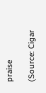praise

(Source: Cigar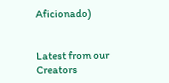Aficionado)


Latest from our Creators